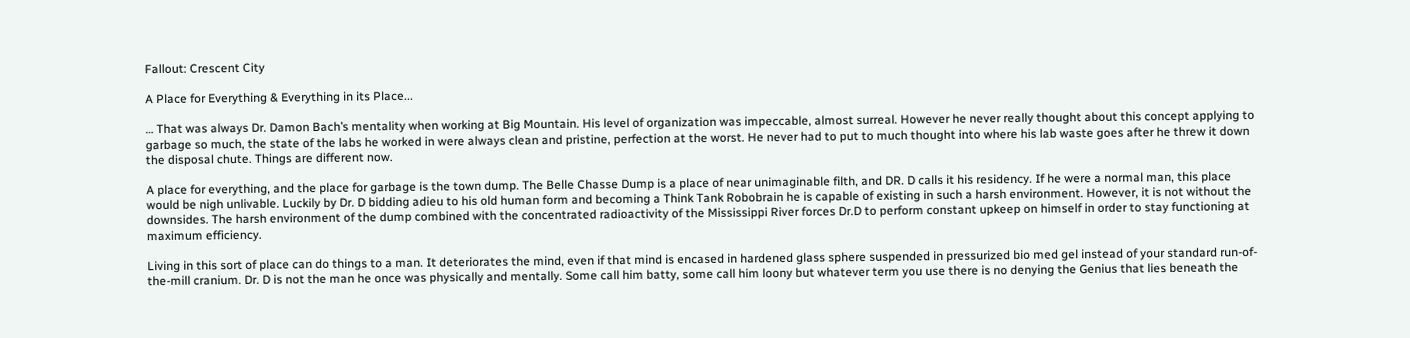Fallout: Crescent City

A Place for Everything & Everything in its Place...

… That was always Dr. Damon Bach’s mentality when working at Big Mountain. His level of organization was impeccable, almost surreal. However he never really thought about this concept applying to garbage so much, the state of the labs he worked in were always clean and pristine, perfection at the worst. He never had to put to much thought into where his lab waste goes after he threw it down the disposal chute. Things are different now.

A place for everything, and the place for garbage is the town dump. The Belle Chasse Dump is a place of near unimaginable filth, and DR. D calls it his residency. If he were a normal man, this place would be nigh unlivable. Luckily by Dr. D bidding adieu to his old human form and becoming a Think Tank Robobrain he is capable of existing in such a harsh environment. However, it is not without the downsides. The harsh environment of the dump combined with the concentrated radioactivity of the Mississippi River forces Dr.D to perform constant upkeep on himself in order to stay functioning at maximum efficiency.

Living in this sort of place can do things to a man. It deteriorates the mind, even if that mind is encased in hardened glass sphere suspended in pressurized bio med gel instead of your standard run-of-the-mill cranium. Dr. D is not the man he once was physically and mentally. Some call him batty, some call him loony but whatever term you use there is no denying the Genius that lies beneath the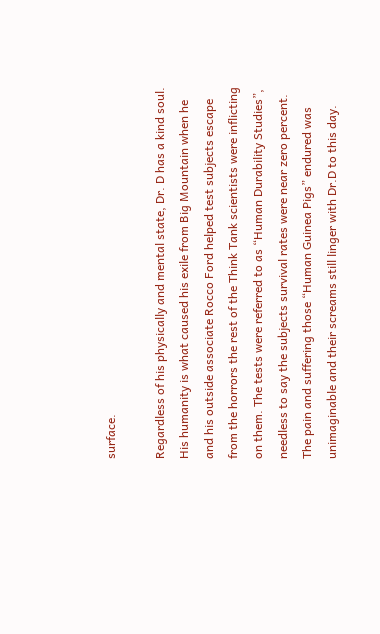surface.

Regardless of his physically and mental state, Dr. D has a kind soul. His humanity is what caused his exile from Big Mountain when he and his outside associate Rocco Ford helped test subjects escape from the horrors the rest of the Think Tank scientists were inflicting on them. The tests were referred to as “Human Durability Studies”, needless to say the subjects survival rates were near zero percent. The pain and suffering those “Human Guinea Pigs” endured was unimaginable and their screams still linger with Dr.D to this day.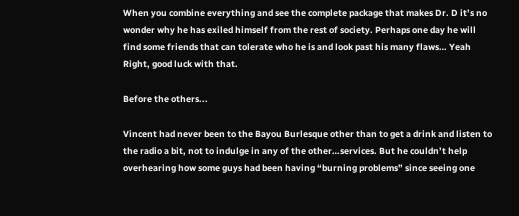When you combine everything and see the complete package that makes Dr. D it’s no wonder why he has exiled himself from the rest of society. Perhaps one day he will find some friends that can tolerate who he is and look past his many flaws… Yeah Right, good luck with that.

Before the others...

Vincent had never been to the Bayou Burlesque other than to get a drink and listen to the radio a bit, not to indulge in any of the other…services. But he couldn’t help overhearing how some guys had been having “burning problems” since seeing one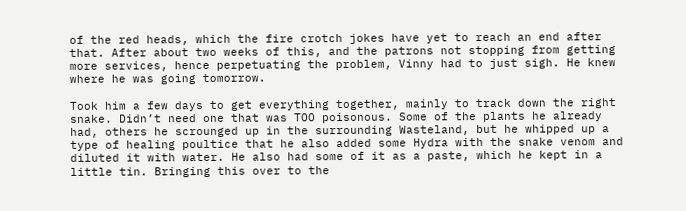of the red heads, which the fire crotch jokes have yet to reach an end after that. After about two weeks of this, and the patrons not stopping from getting more services, hence perpetuating the problem, Vinny had to just sigh. He knew where he was going tomorrow.

Took him a few days to get everything together, mainly to track down the right snake. Didn’t need one that was TOO poisonous. Some of the plants he already had, others he scrounged up in the surrounding Wasteland, but he whipped up a type of healing poultice that he also added some Hydra with the snake venom and diluted it with water. He also had some of it as a paste, which he kept in a little tin. Bringing this over to the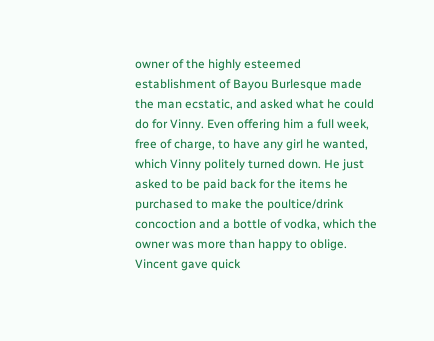owner of the highly esteemed establishment of Bayou Burlesque made the man ecstatic, and asked what he could do for Vinny. Even offering him a full week, free of charge, to have any girl he wanted, which Vinny politely turned down. He just asked to be paid back for the items he purchased to make the poultice/drink concoction and a bottle of vodka, which the owner was more than happy to oblige. Vincent gave quick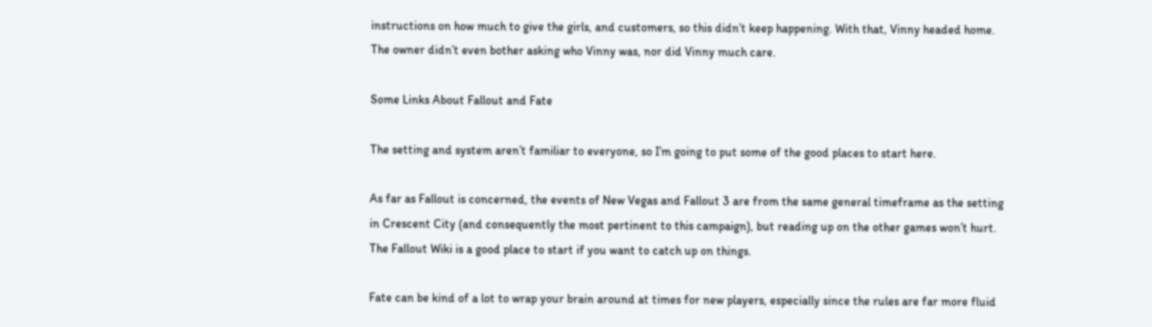instructions on how much to give the girls, and customers, so this didn’t keep happening. With that, Vinny headed home. The owner didn’t even bother asking who Vinny was, nor did Vinny much care.

Some Links About Fallout and Fate

The setting and system aren’t familiar to everyone, so I’m going to put some of the good places to start here.

As far as Fallout is concerned, the events of New Vegas and Fallout 3 are from the same general timeframe as the setting in Crescent City (and consequently the most pertinent to this campaign), but reading up on the other games won’t hurt. The Fallout Wiki is a good place to start if you want to catch up on things.

Fate can be kind of a lot to wrap your brain around at times for new players, especially since the rules are far more fluid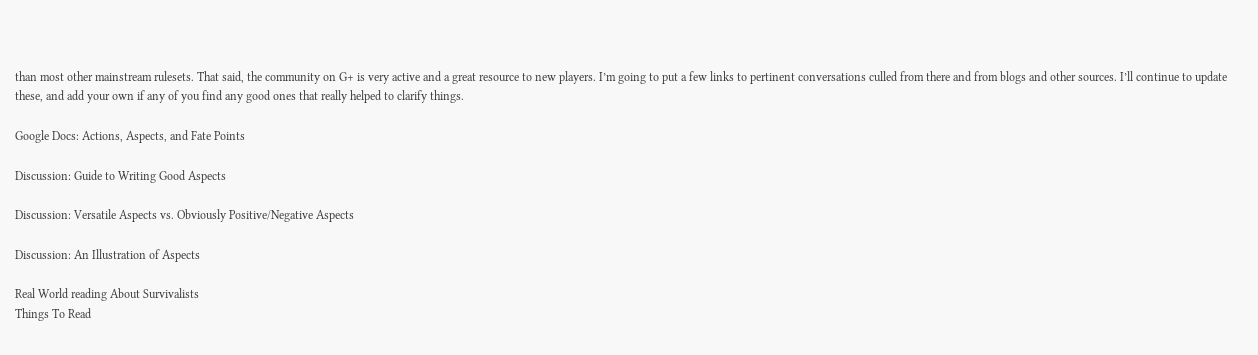than most other mainstream rulesets. That said, the community on G+ is very active and a great resource to new players. I’m going to put a few links to pertinent conversations culled from there and from blogs and other sources. I’ll continue to update these, and add your own if any of you find any good ones that really helped to clarify things.

Google Docs: Actions, Aspects, and Fate Points

Discussion: Guide to Writing Good Aspects

Discussion: Versatile Aspects vs. Obviously Positive/Negative Aspects

Discussion: An Illustration of Aspects

Real World reading About Survivalists
Things To Read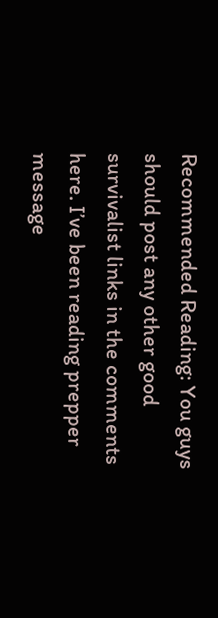Recommended Reading: You guys should post any other good survivalist links in the comments here. I’ve been reading prepper message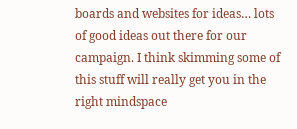boards and websites for ideas… lots of good ideas out there for our campaign. I think skimming some of this stuff will really get you in the right mindspace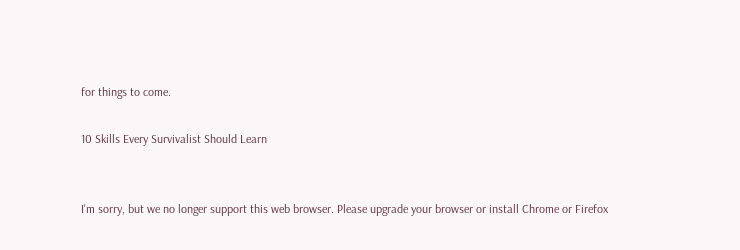for things to come.

10 Skills Every Survivalist Should Learn


I'm sorry, but we no longer support this web browser. Please upgrade your browser or install Chrome or Firefox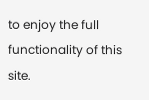to enjoy the full functionality of this site.